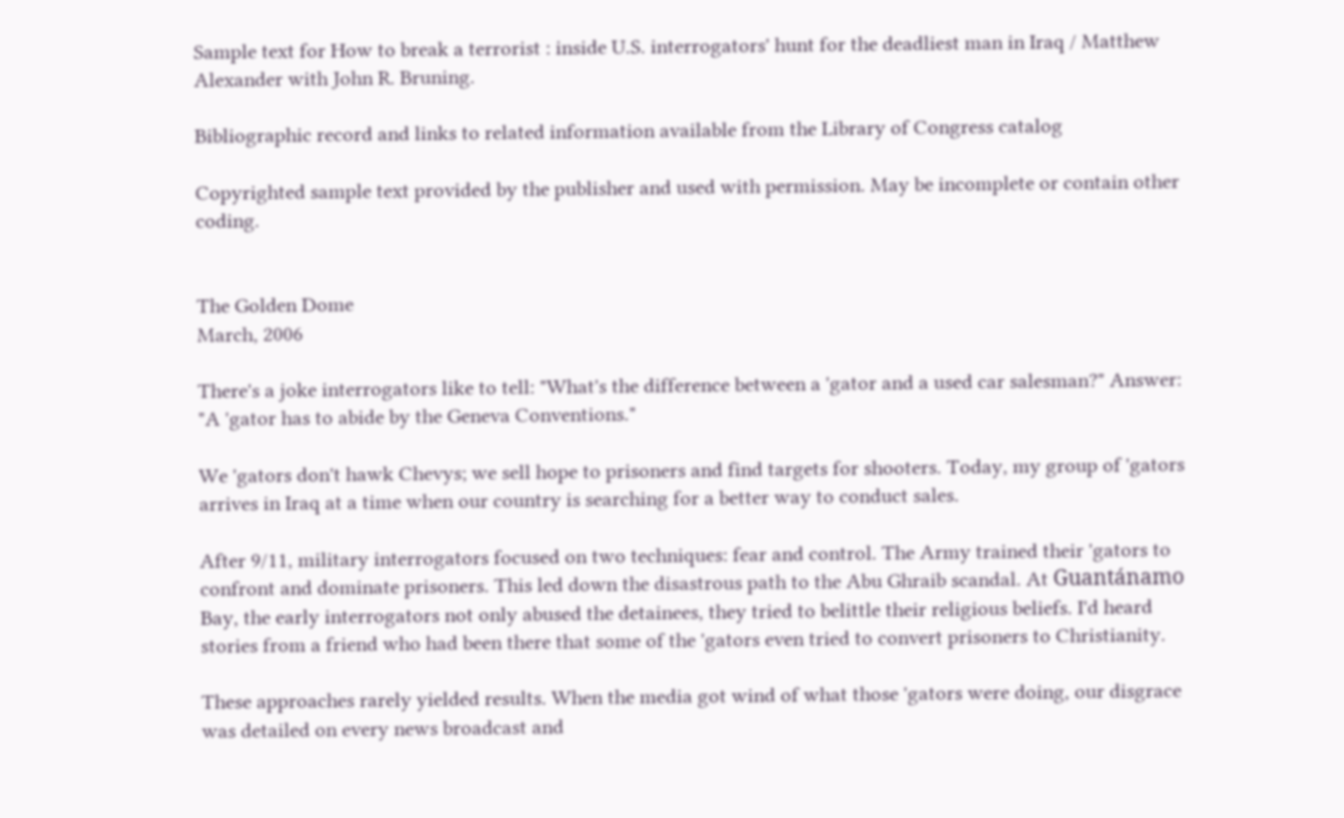Sample text for How to break a terrorist : inside U.S. interrogators' hunt for the deadliest man in Iraq / Matthew Alexander with John R. Bruning.

Bibliographic record and links to related information available from the Library of Congress catalog

Copyrighted sample text provided by the publisher and used with permission. May be incomplete or contain other coding.


The Golden Dome
March, 2006

There's a joke interrogators like to tell: "What's the difference between a 'gator and a used car salesman?" Answer: "A 'gator has to abide by the Geneva Conventions."

We 'gators don't hawk Chevys; we sell hope to prisoners and find targets for shooters. Today, my group of 'gators arrives in Iraq at a time when our country is searching for a better way to conduct sales.

After 9/11, military interrogators focused on two techniques: fear and control. The Army trained their 'gators to confront and dominate prisoners. This led down the disastrous path to the Abu Ghraib scandal. At Guantánamo Bay, the early interrogators not only abused the detainees, they tried to belittle their religious beliefs. I'd heard stories from a friend who had been there that some of the 'gators even tried to convert prisoners to Christianity.

These approaches rarely yielded results. When the media got wind of what those 'gators were doing, our disgrace was detailed on every news broadcast and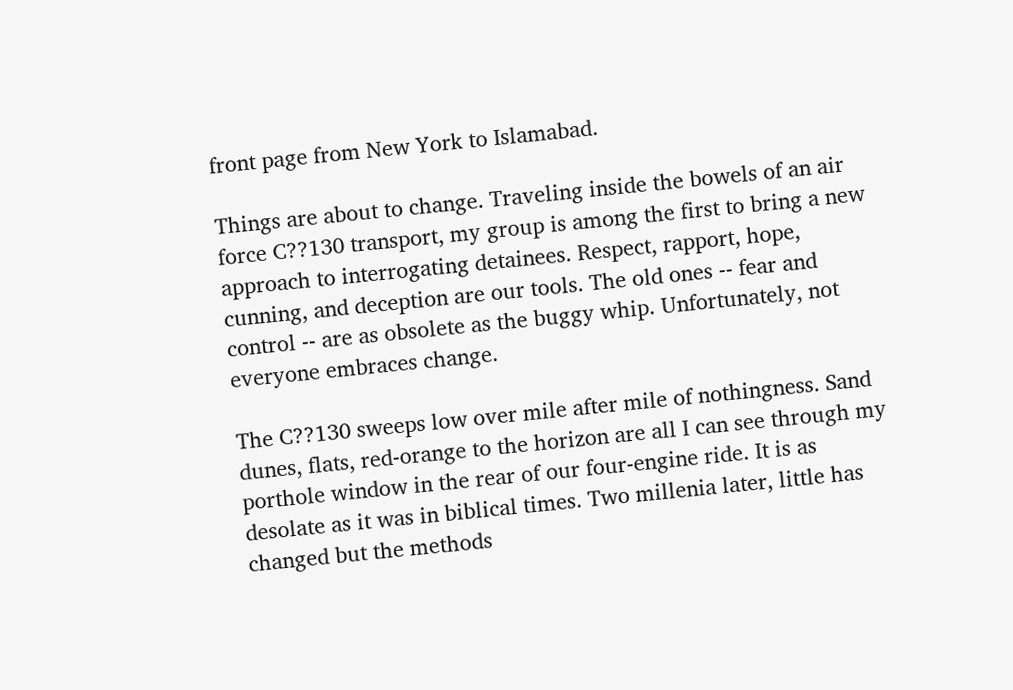front page from New York to Islamabad.

Things are about to change. Traveling inside the bowels of an air force C??130 transport, my group is among the first to bring a new approach to interrogating detainees. Respect, rapport, hope, cunning, and deception are our tools. The old ones -- fear and control -- are as obsolete as the buggy whip. Unfortunately, not everyone embraces change.

The C??130 sweeps low over mile after mile of nothingness. Sand dunes, flats, red-orange to the horizon are all I can see through my porthole window in the rear of our four-engine ride. It is as desolate as it was in biblical times. Two millenia later, little has changed but the methods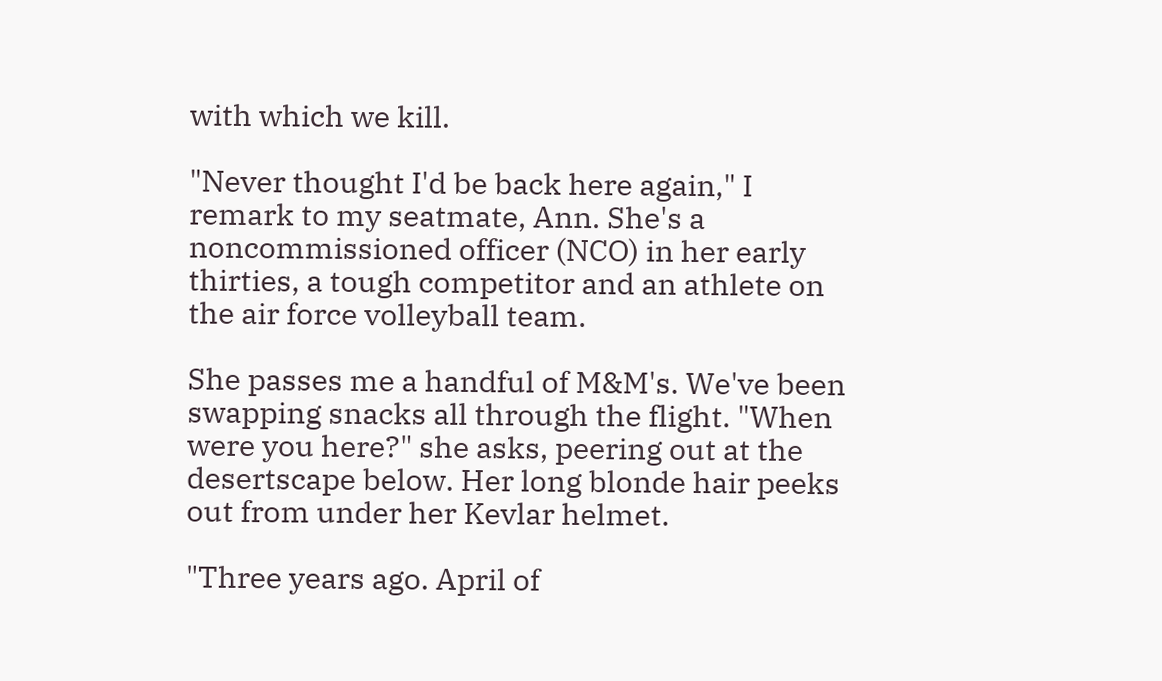with which we kill.

"Never thought I'd be back here again," I remark to my seatmate, Ann. She's a noncommissioned officer (NCO) in her early thirties, a tough competitor and an athlete on the air force volleyball team.

She passes me a handful of M&M's. We've been swapping snacks all through the flight. "When were you here?" she asks, peering out at the desertscape below. Her long blonde hair peeks out from under her Kevlar helmet.

"Three years ago. April of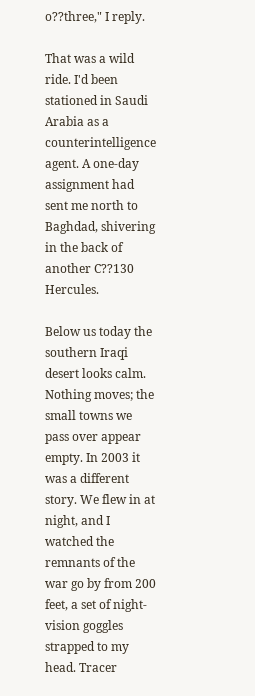o??three," I reply.

That was a wild ride. I'd been stationed in Saudi Arabia as a counterintelligence agent. A one-day assignment had sent me north to Baghdad, shivering in the back of another C??130 Hercules.

Below us today the southern Iraqi desert looks calm. Nothing moves; the small towns we pass over appear empty. In 2003 it was a different story. We flew in at night, and I watched the remnants of the war go by from 200 feet, a set of night-vision goggles strapped to my head. Tracer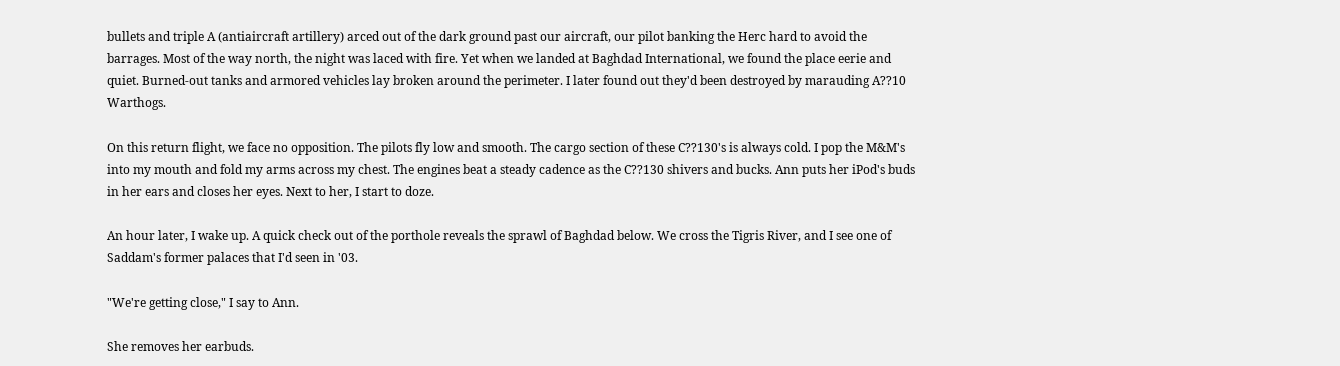bullets and triple A (antiaircraft artillery) arced out of the dark ground past our aircraft, our pilot banking the Herc hard to avoid the barrages. Most of the way north, the night was laced with fire. Yet when we landed at Baghdad International, we found the place eerie and quiet. Burned-out tanks and armored vehicles lay broken around the perimeter. I later found out they'd been destroyed by marauding A??10 Warthogs.

On this return flight, we face no opposition. The pilots fly low and smooth. The cargo section of these C??130's is always cold. I pop the M&M's into my mouth and fold my arms across my chest. The engines beat a steady cadence as the C??130 shivers and bucks. Ann puts her iPod's buds in her ears and closes her eyes. Next to her, I start to doze.

An hour later, I wake up. A quick check out of the porthole reveals the sprawl of Baghdad below. We cross the Tigris River, and I see one of Saddam's former palaces that I'd seen in '03.

"We're getting close," I say to Ann.

She removes her earbuds.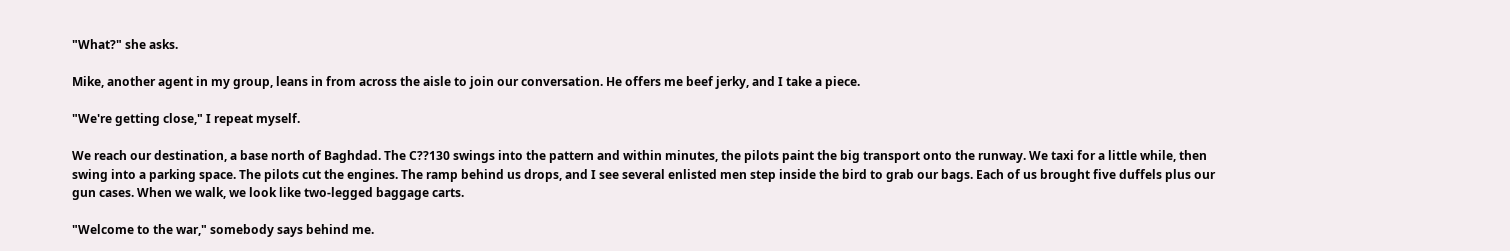"What?" she asks.

Mike, another agent in my group, leans in from across the aisle to join our conversation. He offers me beef jerky, and I take a piece.

"We're getting close," I repeat myself.

We reach our destination, a base north of Baghdad. The C??130 swings into the pattern and within minutes, the pilots paint the big transport onto the runway. We taxi for a little while, then swing into a parking space. The pilots cut the engines. The ramp behind us drops, and I see several enlisted men step inside the bird to grab our bags. Each of us brought five duffels plus our gun cases. When we walk, we look like two-legged baggage carts.

"Welcome to the war," somebody says behind me.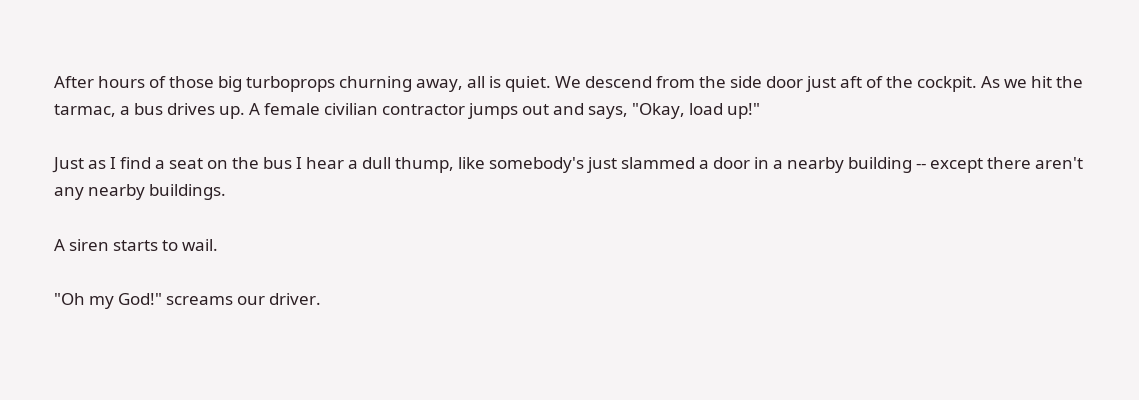After hours of those big turboprops churning away, all is quiet. We descend from the side door just aft of the cockpit. As we hit the tarmac, a bus drives up. A female civilian contractor jumps out and says, "Okay, load up!"

Just as I find a seat on the bus I hear a dull thump, like somebody's just slammed a door in a nearby building -- except there aren't any nearby buildings.

A siren starts to wail.

"Oh my God!" screams our driver.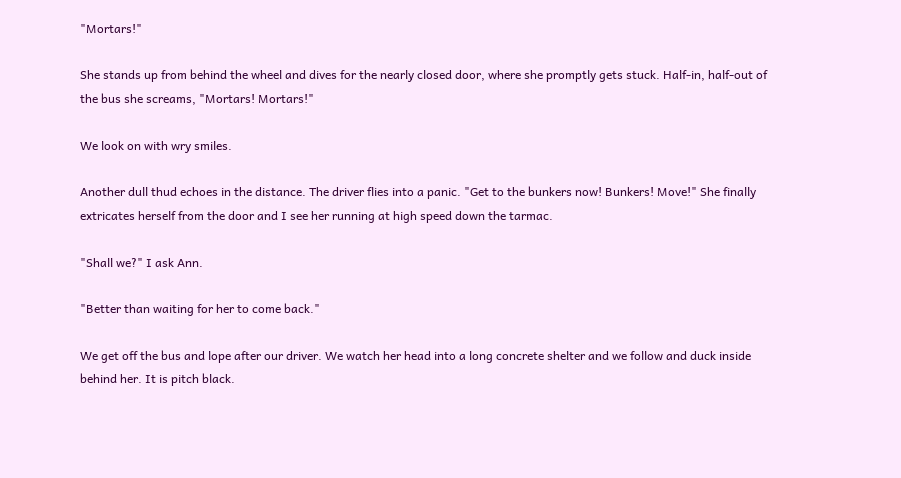"Mortars!"

She stands up from behind the wheel and dives for the nearly closed door, where she promptly gets stuck. Half-in, half-out of the bus she screams, "Mortars! Mortars!"

We look on with wry smiles.

Another dull thud echoes in the distance. The driver flies into a panic. "Get to the bunkers now! Bunkers! Move!" She finally extricates herself from the door and I see her running at high speed down the tarmac.

"Shall we?" I ask Ann.

"Better than waiting for her to come back."

We get off the bus and lope after our driver. We watch her head into a long concrete shelter and we follow and duck inside behind her. It is pitch black.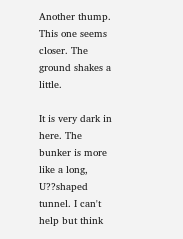Another thump. This one seems closer. The ground shakes a little.

It is very dark in here. The bunker is more like a long, U??shaped tunnel. I can't help but think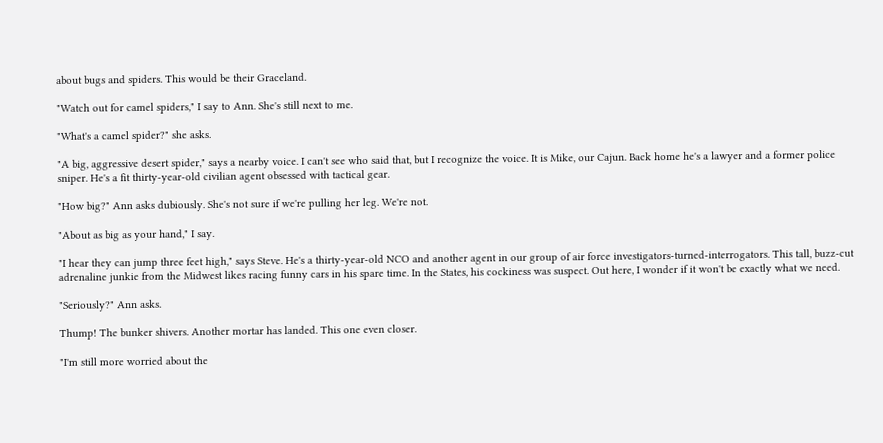about bugs and spiders. This would be their Graceland.

"Watch out for camel spiders," I say to Ann. She's still next to me.

"What's a camel spider?" she asks.

"A big, aggressive desert spider," says a nearby voice. I can't see who said that, but I recognize the voice. It is Mike, our Cajun. Back home he's a lawyer and a former police sniper. He's a fit thirty-year-old civilian agent obsessed with tactical gear.

"How big?" Ann asks dubiously. She's not sure if we're pulling her leg. We're not.

"About as big as your hand," I say.

"I hear they can jump three feet high," says Steve. He's a thirty-year-old NCO and another agent in our group of air force investigators-turned-interrogators. This tall, buzz-cut adrenaline junkie from the Midwest likes racing funny cars in his spare time. In the States, his cockiness was suspect. Out here, I wonder if it won't be exactly what we need.

"Seriously?" Ann asks.

Thump! The bunker shivers. Another mortar has landed. This one even closer.

"I'm still more worried about the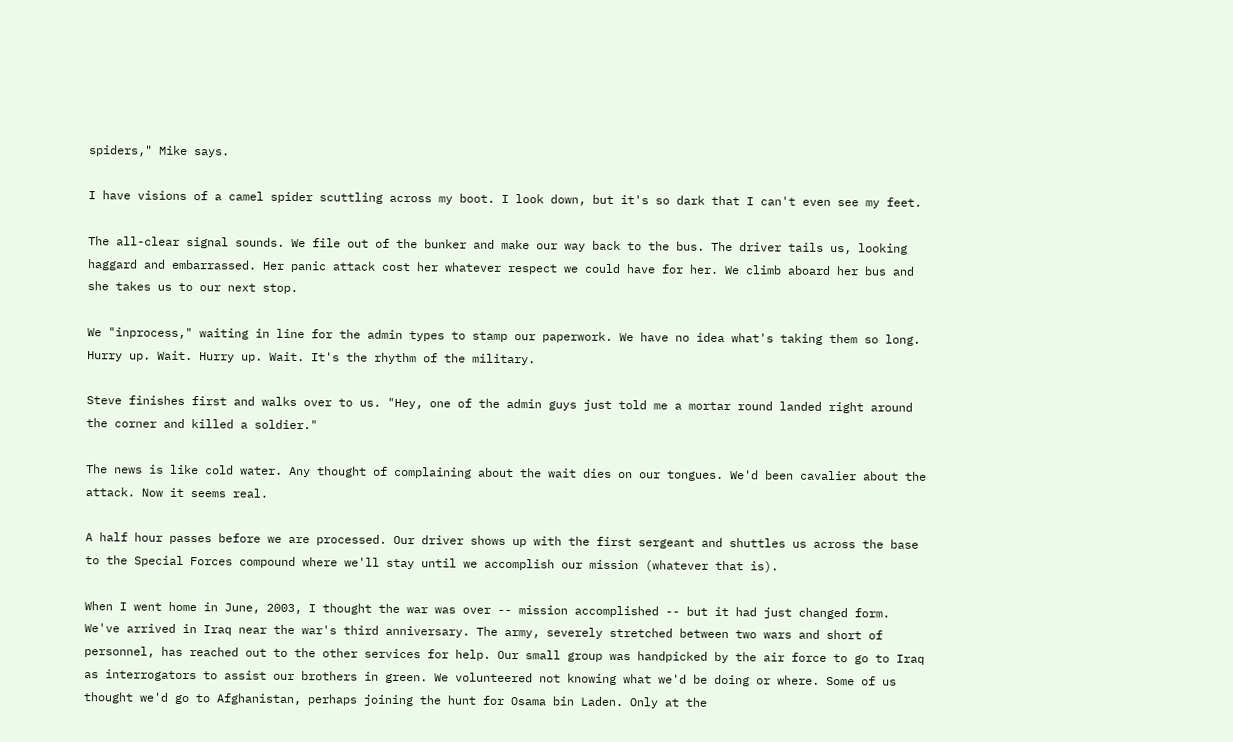spiders," Mike says.

I have visions of a camel spider scuttling across my boot. I look down, but it's so dark that I can't even see my feet.

The all-clear signal sounds. We file out of the bunker and make our way back to the bus. The driver tails us, looking haggard and embarrassed. Her panic attack cost her whatever respect we could have for her. We climb aboard her bus and she takes us to our next stop.

We "inprocess," waiting in line for the admin types to stamp our paperwork. We have no idea what's taking them so long. Hurry up. Wait. Hurry up. Wait. It's the rhythm of the military.

Steve finishes first and walks over to us. "Hey, one of the admin guys just told me a mortar round landed right around the corner and killed a soldier."

The news is like cold water. Any thought of complaining about the wait dies on our tongues. We'd been cavalier about the attack. Now it seems real.

A half hour passes before we are processed. Our driver shows up with the first sergeant and shuttles us across the base to the Special Forces compound where we'll stay until we accomplish our mission (whatever that is).

When I went home in June, 2003, I thought the war was over -- mission accomplished -- but it had just changed form. We've arrived in Iraq near the war's third anniversary. The army, severely stretched between two wars and short of personnel, has reached out to the other services for help. Our small group was handpicked by the air force to go to Iraq as interrogators to assist our brothers in green. We volunteered not knowing what we'd be doing or where. Some of us thought we'd go to Afghanistan, perhaps joining the hunt for Osama bin Laden. Only at the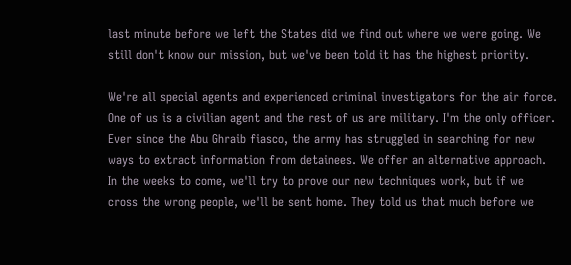last minute before we left the States did we find out where we were going. We still don't know our mission, but we've been told it has the highest priority.

We're all special agents and experienced criminal investigators for the air force. One of us is a civilian agent and the rest of us are military. I'm the only officer. Ever since the Abu Ghraib fiasco, the army has struggled in searching for new ways to extract information from detainees. We offer an alternative approach. In the weeks to come, we'll try to prove our new techniques work, but if we cross the wrong people, we'll be sent home. They told us that much before we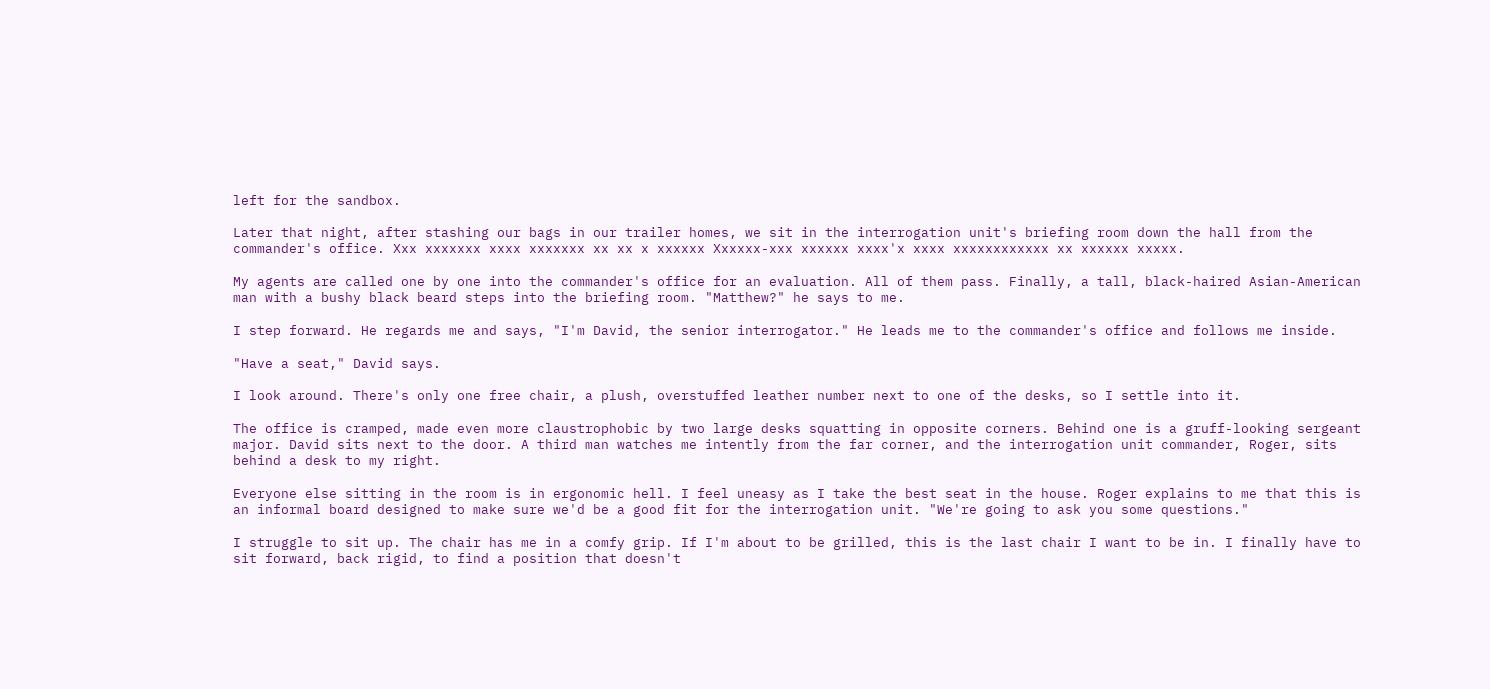left for the sandbox.

Later that night, after stashing our bags in our trailer homes, we sit in the interrogation unit's briefing room down the hall from the commander's office. Xxx xxxxxxx xxxx xxxxxxx xx xx x xxxxxx Xxxxxx-xxx xxxxxx xxxx'x xxxx xxxxxxxxxxxx xx xxxxxx xxxxx.

My agents are called one by one into the commander's office for an evaluation. All of them pass. Finally, a tall, black-haired Asian-American man with a bushy black beard steps into the briefing room. "Matthew?" he says to me.

I step forward. He regards me and says, "I'm David, the senior interrogator." He leads me to the commander's office and follows me inside.

"Have a seat," David says.

I look around. There's only one free chair, a plush, overstuffed leather number next to one of the desks, so I settle into it.

The office is cramped, made even more claustrophobic by two large desks squatting in opposite corners. Behind one is a gruff-looking sergeant major. David sits next to the door. A third man watches me intently from the far corner, and the interrogation unit commander, Roger, sits behind a desk to my right.

Everyone else sitting in the room is in ergonomic hell. I feel uneasy as I take the best seat in the house. Roger explains to me that this is an informal board designed to make sure we'd be a good fit for the interrogation unit. "We're going to ask you some questions."

I struggle to sit up. The chair has me in a comfy grip. If I'm about to be grilled, this is the last chair I want to be in. I finally have to sit forward, back rigid, to find a position that doesn't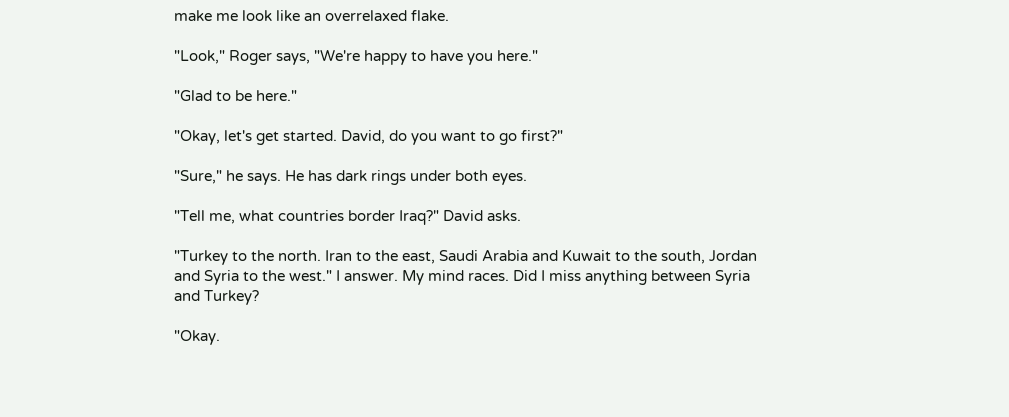make me look like an overrelaxed flake.

"Look," Roger says, "We're happy to have you here."

"Glad to be here."

"Okay, let's get started. David, do you want to go first?"

"Sure," he says. He has dark rings under both eyes.

"Tell me, what countries border Iraq?" David asks.

"Turkey to the north. Iran to the east, Saudi Arabia and Kuwait to the south, Jordan and Syria to the west." I answer. My mind races. Did I miss anything between Syria and Turkey?

"Okay.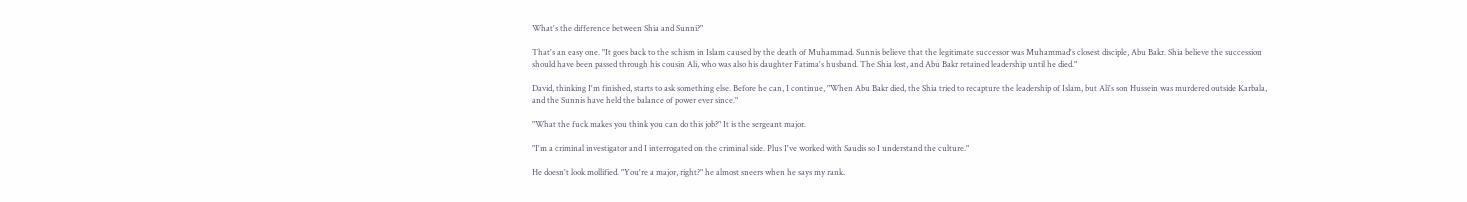What's the difference between Shia and Sunni?"

That's an easy one. "It goes back to the schism in Islam caused by the death of Muhammad. Sunnis believe that the legitimate successor was Muhammad's closest disciple, Abu Bakr. Shia believe the succession should have been passed through his cousin Ali, who was also his daughter Fatima's husband. The Shia lost, and Abu Bakr retained leadership until he died."

David, thinking I'm finished, starts to ask something else. Before he can, I continue, "When Abu Bakr died, the Shia tried to recapture the leadership of Islam, but Ali's son Hussein was murdered outside Karbala, and the Sunnis have held the balance of power ever since."

"What the fuck makes you think you can do this job?" It is the sergeant major.

"I'm a criminal investigator and I interrogated on the criminal side. Plus I've worked with Saudis so I understand the culture."

He doesn't look mollified. "You're a major, right?" he almost sneers when he says my rank.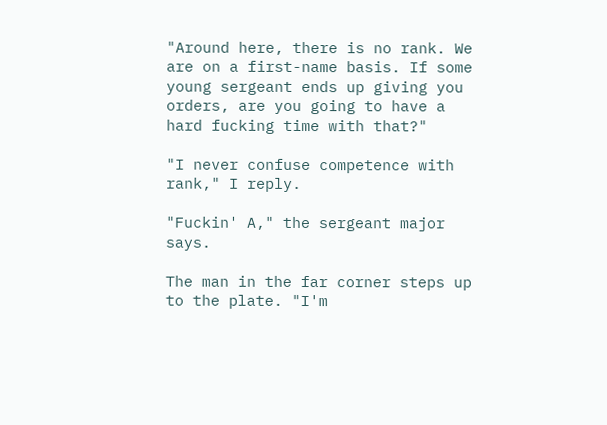"Around here, there is no rank. We are on a first-name basis. If some young sergeant ends up giving you orders, are you going to have a hard fucking time with that?"

"I never confuse competence with rank," I reply.

"Fuckin' A," the sergeant major says.

The man in the far corner steps up to the plate. "I'm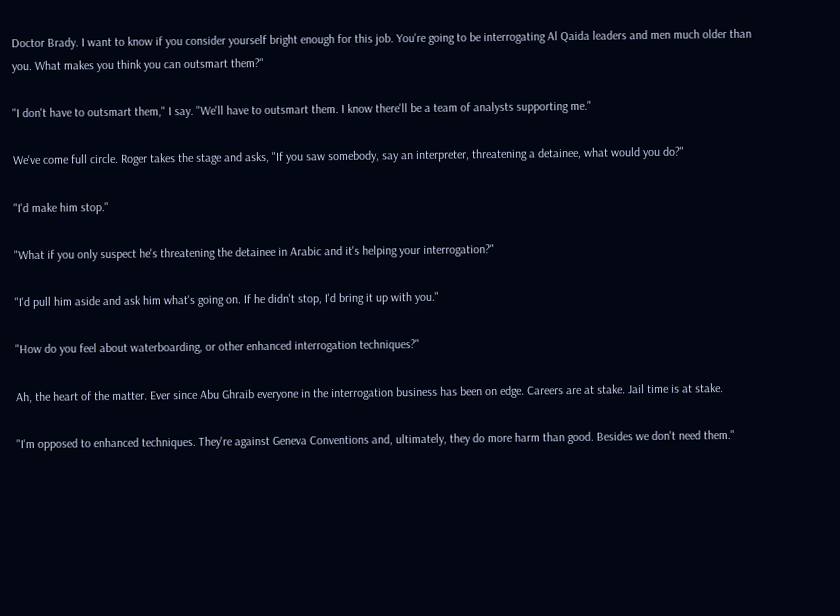Doctor Brady. I want to know if you consider yourself bright enough for this job. You're going to be interrogating Al Qaida leaders and men much older than you. What makes you think you can outsmart them?"

"I don't have to outsmart them," I say. "We'll have to outsmart them. I know there'll be a team of analysts supporting me."

We've come full circle. Roger takes the stage and asks, "If you saw somebody, say an interpreter, threatening a detainee, what would you do?"

"I'd make him stop."

"What if you only suspect he's threatening the detainee in Arabic and it's helping your interrogation?"

"I'd pull him aside and ask him what's going on. If he didn't stop, I'd bring it up with you."

"How do you feel about waterboarding, or other enhanced interrogation techniques?"

Ah, the heart of the matter. Ever since Abu Ghraib everyone in the interrogation business has been on edge. Careers are at stake. Jail time is at stake.

"I'm opposed to enhanced techniques. They're against Geneva Conventions and, ultimately, they do more harm than good. Besides we don't need them."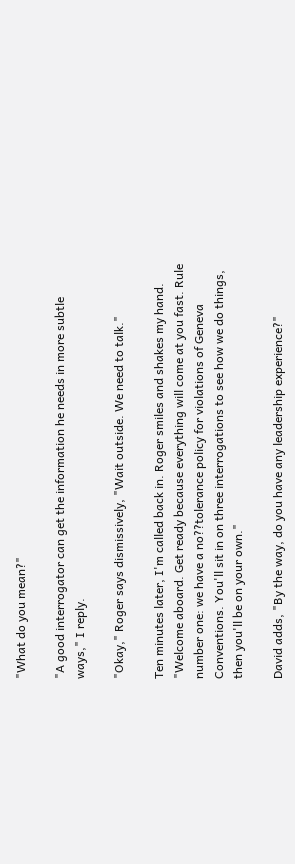"What do you mean?"

"A good interrogator can get the information he needs in more subtle ways," I reply.

"Okay," Roger says dismissively, "Wait outside. We need to talk."

Ten minutes later, I'm called back in. Roger smiles and shakes my hand. "Welcome aboard. Get ready because everything will come at you fast. Rule number one: we have a no??tolerance policy for violations of Geneva Conventions. You'll sit in on three interrogations to see how we do things, then you'll be on your own."

David adds, "By the way, do you have any leadership experience?"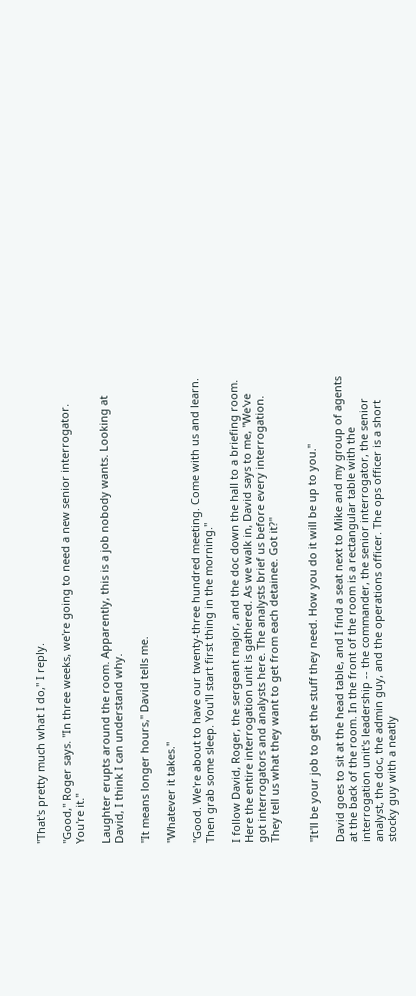"That's pretty much what I do," I reply.

"Good," Roger says. "In three weeks, we're going to need a new senior interrogator. You're it."

Laughter erupts around the room. Apparently, this is a job nobody wants. Looking at David, I think I can understand why.

"It means longer hours," David tells me.

"Whatever it takes."

"Good. We're about to have our twenty-three hundred meeting. Come with us and learn. Then grab some sleep. You'll start first thing in the morning."

I follow David, Roger, the sergeant major, and the doc down the hall to a briefing room. Here the entire interrogation unit is gathered. As we walk in, David says to me, "We've got interrogators and analysts here. The analysts brief us before every interrogation. They tell us what they want to get from each detainee. Got it?"


"It'll be your job to get the stuff they need. How you do it will be up to you."

David goes to sit at the head table, and I find a seat next to Mike and my group of agents at the back of the room. In the front of the room is a rectangular table with the interrogation unit's leadership -- the commander, the senior interrogator, the senior analyst, the doc, the admin guy, and the operations officer. The ops officer is a short stocky guy with a neatly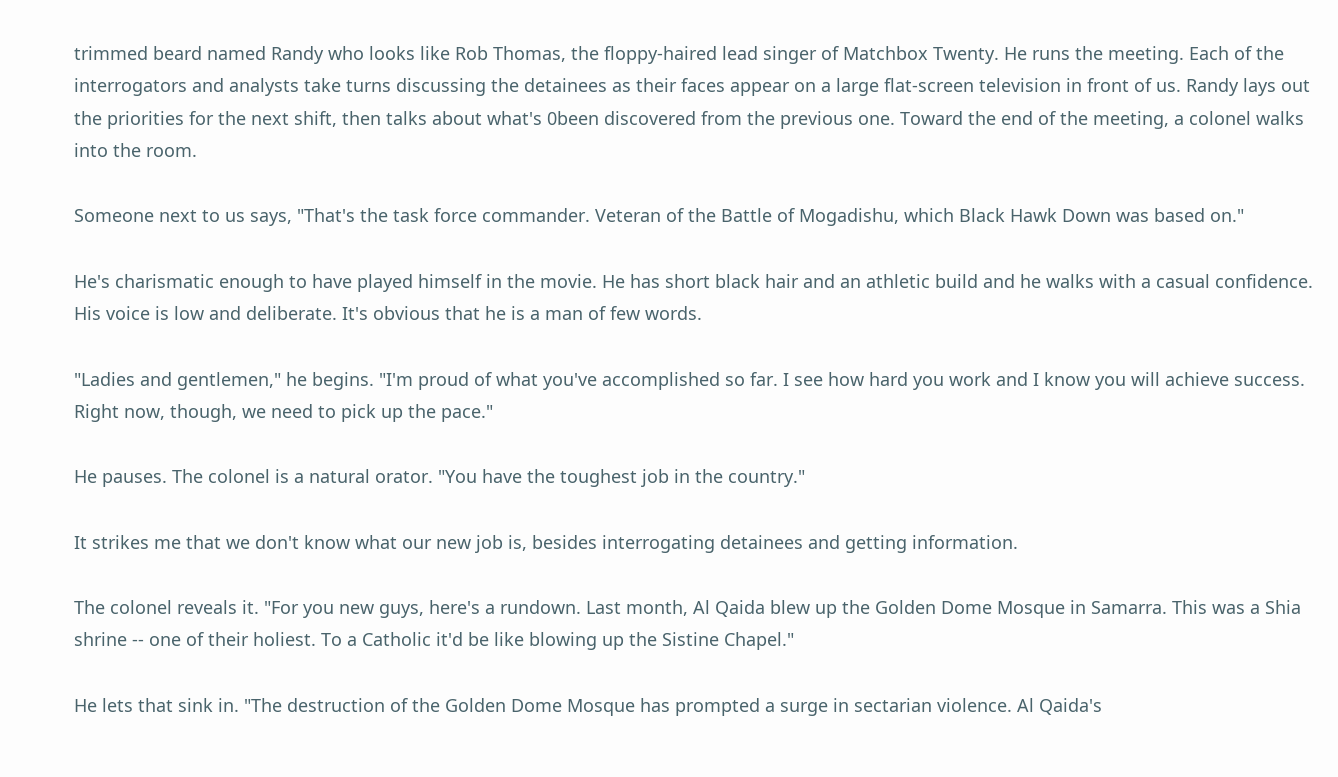trimmed beard named Randy who looks like Rob Thomas, the floppy-haired lead singer of Matchbox Twenty. He runs the meeting. Each of the interrogators and analysts take turns discussing the detainees as their faces appear on a large flat-screen television in front of us. Randy lays out the priorities for the next shift, then talks about what's 0been discovered from the previous one. Toward the end of the meeting, a colonel walks into the room.

Someone next to us says, "That's the task force commander. Veteran of the Battle of Mogadishu, which Black Hawk Down was based on."

He's charismatic enough to have played himself in the movie. He has short black hair and an athletic build and he walks with a casual confidence. His voice is low and deliberate. It's obvious that he is a man of few words.

"Ladies and gentlemen," he begins. "I'm proud of what you've accomplished so far. I see how hard you work and I know you will achieve success. Right now, though, we need to pick up the pace."

He pauses. The colonel is a natural orator. "You have the toughest job in the country."

It strikes me that we don't know what our new job is, besides interrogating detainees and getting information.

The colonel reveals it. "For you new guys, here's a rundown. Last month, Al Qaida blew up the Golden Dome Mosque in Samarra. This was a Shia shrine -- one of their holiest. To a Catholic it'd be like blowing up the Sistine Chapel."

He lets that sink in. "The destruction of the Golden Dome Mosque has prompted a surge in sectarian violence. Al Qaida's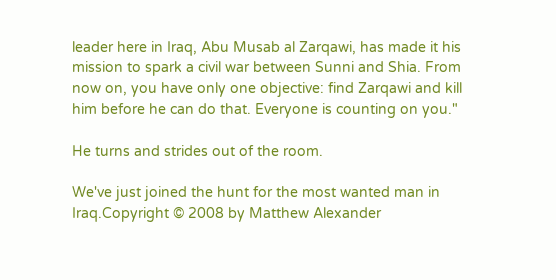leader here in Iraq, Abu Musab al Zarqawi, has made it his mission to spark a civil war between Sunni and Shia. From now on, you have only one objective: find Zarqawi and kill him before he can do that. Everyone is counting on you."

He turns and strides out of the room.

We've just joined the hunt for the most wanted man in Iraq.Copyright © 2008 by Matthew Alexander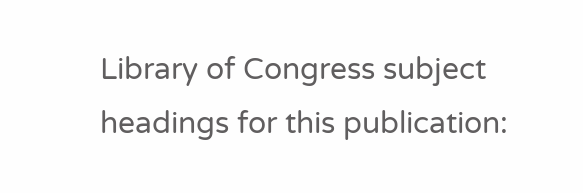Library of Congress subject headings for this publication: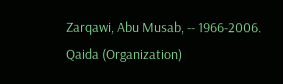Zarqawi, Abu Musab, -- 1966-2006.
Qaida (Organization)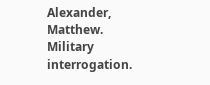Alexander, Matthew.
Military interrogation.